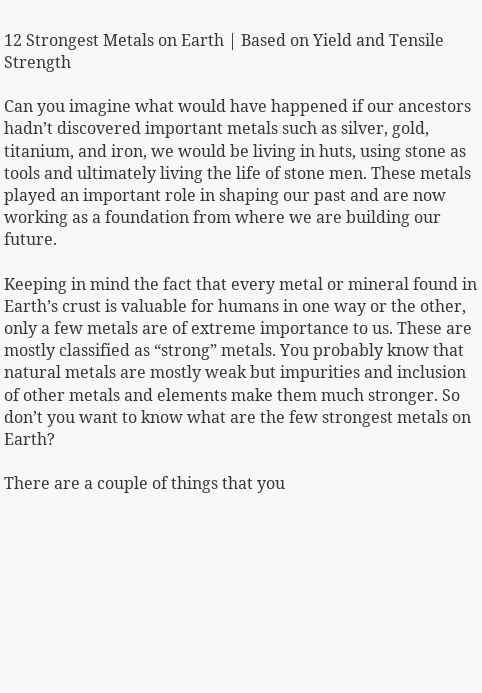12 Strongest Metals on Earth | Based on Yield and Tensile Strength

Can you imagine what would have happened if our ancestors hadn’t discovered important metals such as silver, gold, titanium, and iron, we would be living in huts, using stone as tools and ultimately living the life of stone men. These metals played an important role in shaping our past and are now working as a foundation from where we are building our future.

Keeping in mind the fact that every metal or mineral found in Earth’s crust is valuable for humans in one way or the other, only a few metals are of extreme importance to us. These are mostly classified as “strong” metals. You probably know that natural metals are mostly weak but impurities and inclusion of other metals and elements make them much stronger. So don’t you want to know what are the few strongest metals on Earth?

There are a couple of things that you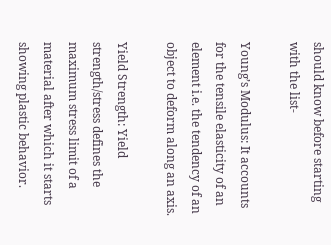should know before starting with the list-

Young’s Modulus: It accounts for the tensile elasticity of an element i.e. the tendency of an object to deform along an axis.

Yield Strength: Yield strength/stress defines the maximum stress limit of a material after which it starts showing plastic behavior.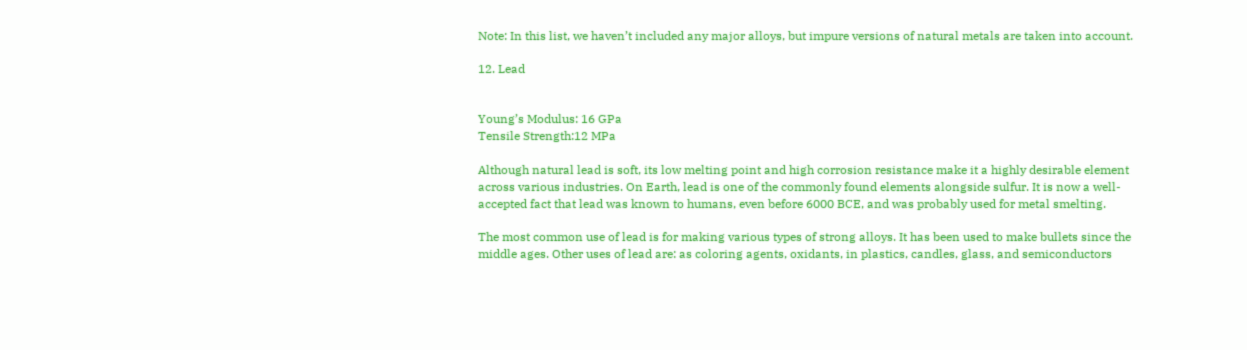Note: In this list, we haven’t included any major alloys, but impure versions of natural metals are taken into account.

12. Lead


Young’s Modulus: 16 GPa
Tensile Strength:12 MPa

Although natural lead is soft, its low melting point and high corrosion resistance make it a highly desirable element across various industries. On Earth, lead is one of the commonly found elements alongside sulfur. It is now a well-accepted fact that lead was known to humans, even before 6000 BCE, and was probably used for metal smelting.

The most common use of lead is for making various types of strong alloys. It has been used to make bullets since the middle ages. Other uses of lead are: as coloring agents, oxidants, in plastics, candles, glass, and semiconductors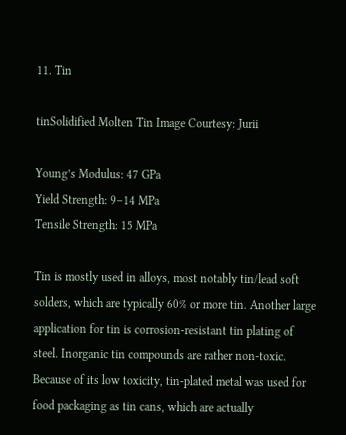11. Tin

tinSolidified Molten Tin Image Courtesy: Jurii

Young’s Modulus: 47 GPa
Yield Strength: 9–14 MPa
Tensile Strength: 15 MPa

Tin is mostly used in alloys, most notably tin/lead soft solders, which are typically 60% or more tin. Another large application for tin is corrosion-resistant tin plating of steel. Inorganic tin compounds are rather non-toxic. Because of its low toxicity, tin-plated metal was used for food packaging as tin cans, which are actually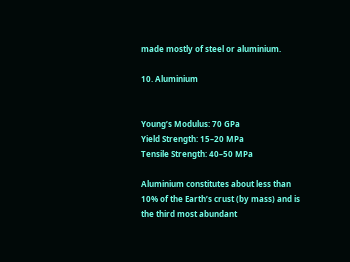made mostly of steel or aluminium.

10. Aluminium


Young’s Modulus: 70 GPa
Yield Strength: 15–20 MPa
Tensile Strength: 40–50 MPa

Aluminium constitutes about less than 10% of the Earth’s crust (by mass) and is the third most abundant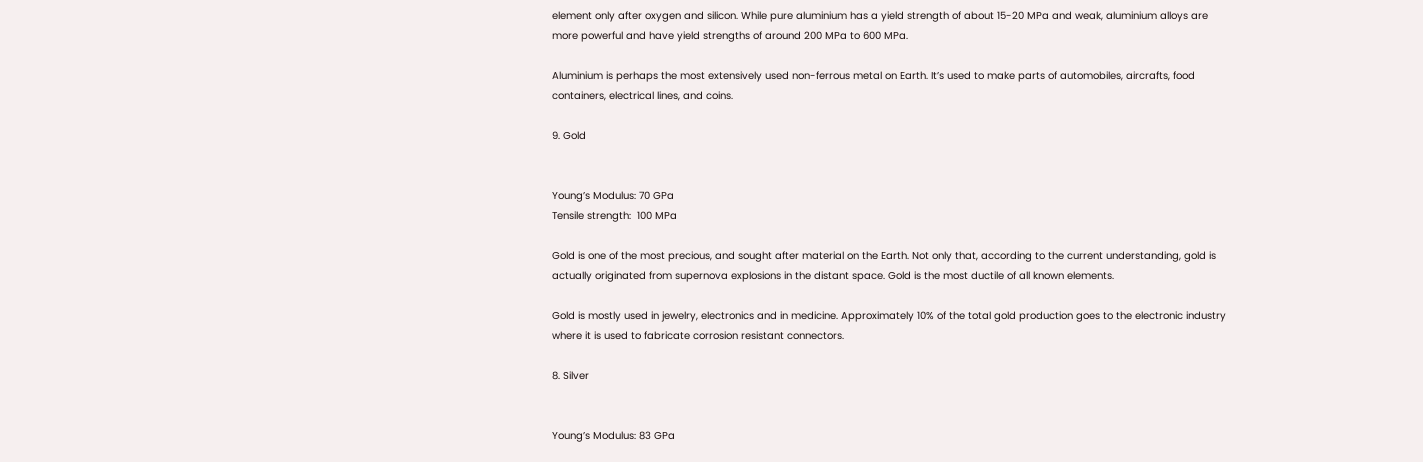element only after oxygen and silicon. While pure aluminium has a yield strength of about 15-20 MPa and weak, aluminium alloys are more powerful and have yield strengths of around 200 MPa to 600 MPa.

Aluminium is perhaps the most extensively used non-ferrous metal on Earth. It’s used to make parts of automobiles, aircrafts, food containers, electrical lines, and coins.

9. Gold


Young’s Modulus: 70 GPa
Tensile strength:  100 MPa

Gold is one of the most precious, and sought after material on the Earth. Not only that, according to the current understanding, gold is actually originated from supernova explosions in the distant space. Gold is the most ductile of all known elements.

Gold is mostly used in jewelry, electronics and in medicine. Approximately 10% of the total gold production goes to the electronic industry where it is used to fabricate corrosion resistant connectors.

8. Silver


Young’s Modulus: 83 GPa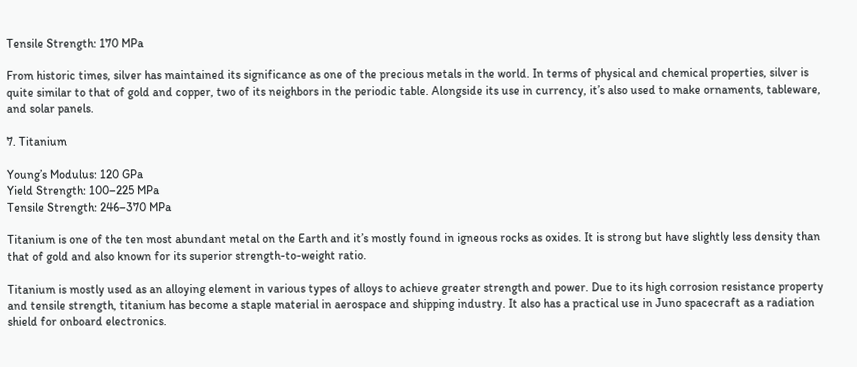Tensile Strength: 170 MPa

From historic times, silver has maintained its significance as one of the precious metals in the world. In terms of physical and chemical properties, silver is quite similar to that of gold and copper, two of its neighbors in the periodic table. Alongside its use in currency, it’s also used to make ornaments, tableware, and solar panels.

7. Titanium

Young’s Modulus: 120 GPa
Yield Strength: 100–225 MPa
Tensile Strength: 246–370 MPa

Titanium is one of the ten most abundant metal on the Earth and it’s mostly found in igneous rocks as oxides. It is strong but have slightly less density than that of gold and also known for its superior strength-to-weight ratio.

Titanium is mostly used as an alloying element in various types of alloys to achieve greater strength and power. Due to its high corrosion resistance property and tensile strength, titanium has become a staple material in aerospace and shipping industry. It also has a practical use in Juno spacecraft as a radiation shield for onboard electronics.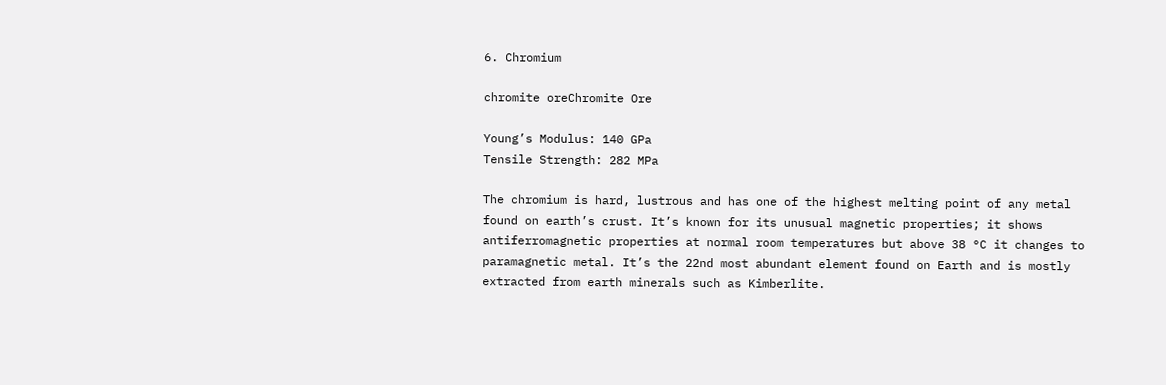6. Chromium

chromite oreChromite Ore

Young’s Modulus: 140 GPa
Tensile Strength: 282 MPa

The chromium is hard, lustrous and has one of the highest melting point of any metal found on earth’s crust. It’s known for its unusual magnetic properties; it shows antiferromagnetic properties at normal room temperatures but above 38 °C it changes to paramagnetic metal. It’s the 22nd most abundant element found on Earth and is mostly extracted from earth minerals such as Kimberlite.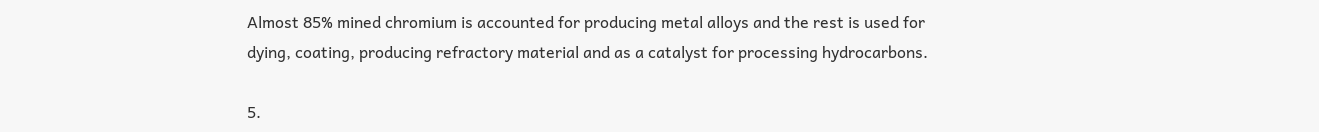Almost 85% mined chromium is accounted for producing metal alloys and the rest is used for dying, coating, producing refractory material and as a catalyst for processing hydrocarbons.

5.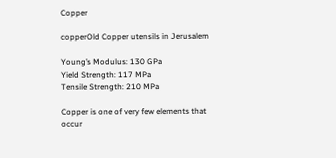Copper

copperOld Copper utensils in Jerusalem

Young’s Modulus: 130 GPa
Yield Strength: 117 MPa
Tensile Strength: 210 MPa

Copper is one of very few elements that occur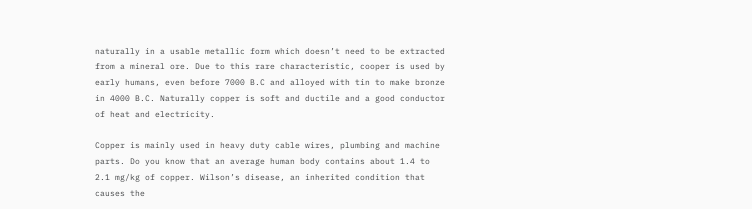naturally in a usable metallic form which doesn’t need to be extracted from a mineral ore. Due to this rare characteristic, cooper is used by early humans, even before 7000 B.C and alloyed with tin to make bronze in 4000 B.C. Naturally copper is soft and ductile and a good conductor of heat and electricity.

Copper is mainly used in heavy duty cable wires, plumbing and machine parts. Do you know that an average human body contains about 1.4 to 2.1 mg/kg of copper. Wilson’s disease, an inherited condition that causes the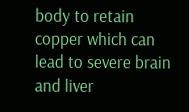body to retain copper which can lead to severe brain and liver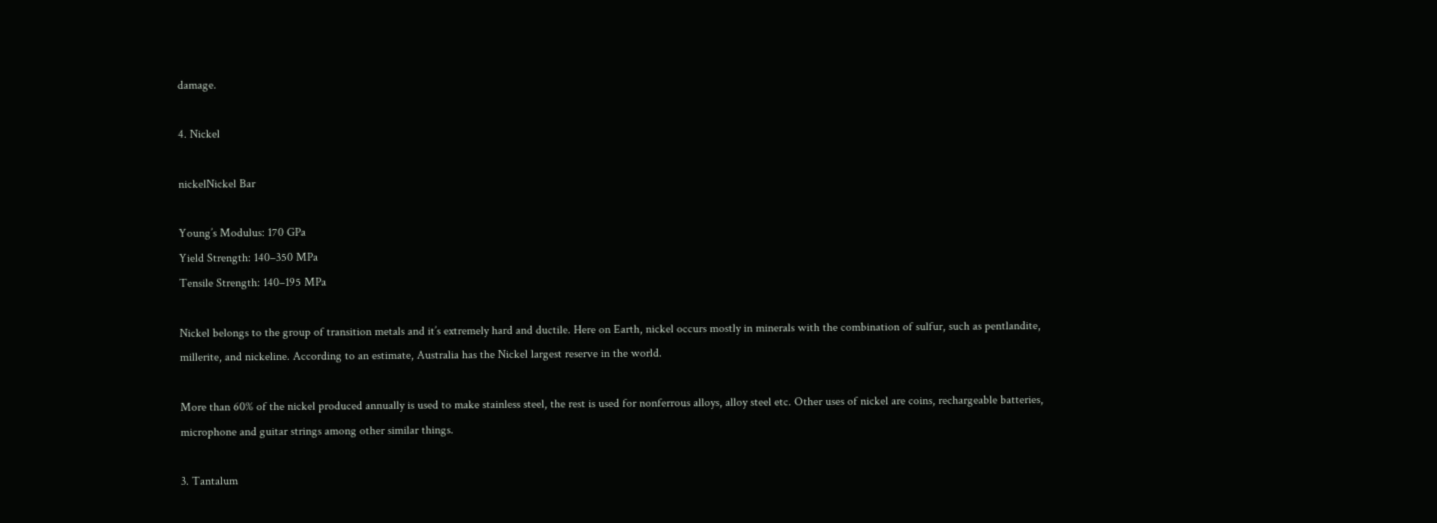damage.

4. Nickel

nickelNickel Bar

Young’s Modulus: 170 GPa
Yield Strength: 140–350 MPa
Tensile Strength: 140–195 MPa

Nickel belongs to the group of transition metals and it’s extremely hard and ductile. Here on Earth, nickel occurs mostly in minerals with the combination of sulfur, such as pentlandite, millerite, and nickeline. According to an estimate, Australia has the Nickel largest reserve in the world.

More than 60% of the nickel produced annually is used to make stainless steel, the rest is used for nonferrous alloys, alloy steel etc. Other uses of nickel are coins, rechargeable batteries, microphone and guitar strings among other similar things.

3. Tantalum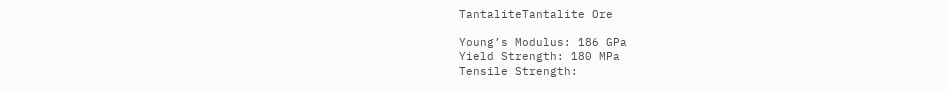TantaliteTantalite Ore

Young’s Modulus: 186 GPa
Yield Strength: 180 MPa
Tensile Strength: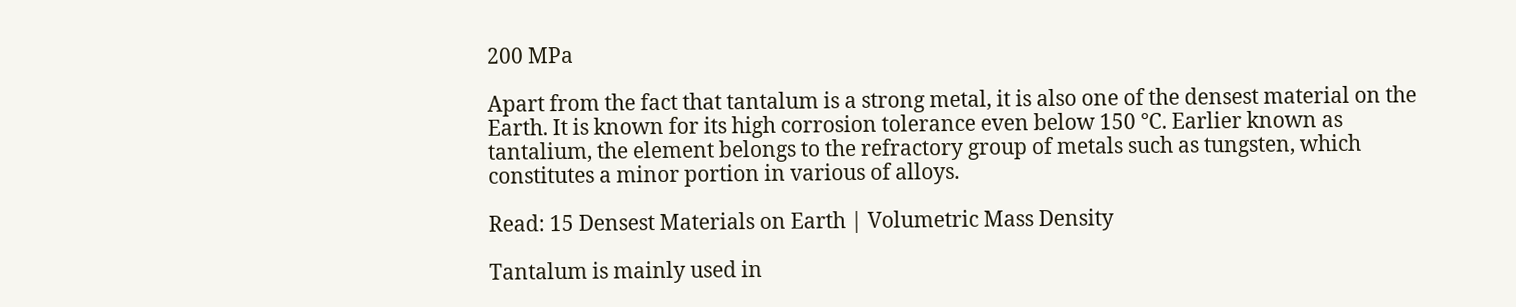200 MPa

Apart from the fact that tantalum is a strong metal, it is also one of the densest material on the Earth. It is known for its high corrosion tolerance even below 150 °C. Earlier known as tantalium, the element belongs to the refractory group of metals such as tungsten, which constitutes a minor portion in various of alloys.

Read: 15 Densest Materials on Earth | Volumetric Mass Density

Tantalum is mainly used in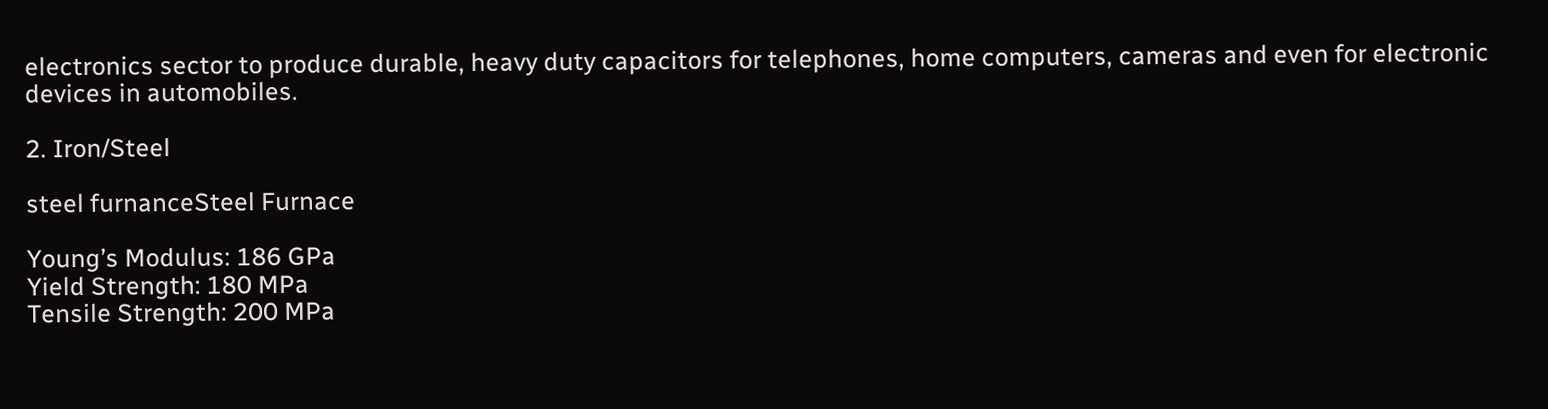electronics sector to produce durable, heavy duty capacitors for telephones, home computers, cameras and even for electronic devices in automobiles.

2. Iron/Steel

steel furnanceSteel Furnace

Young’s Modulus: 186 GPa
Yield Strength: 180 MPa
Tensile Strength: 200 MPa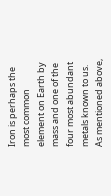Iron is perhaps the most common element on Earth by mass and one of the four most abundant metals known to us. As mentioned above,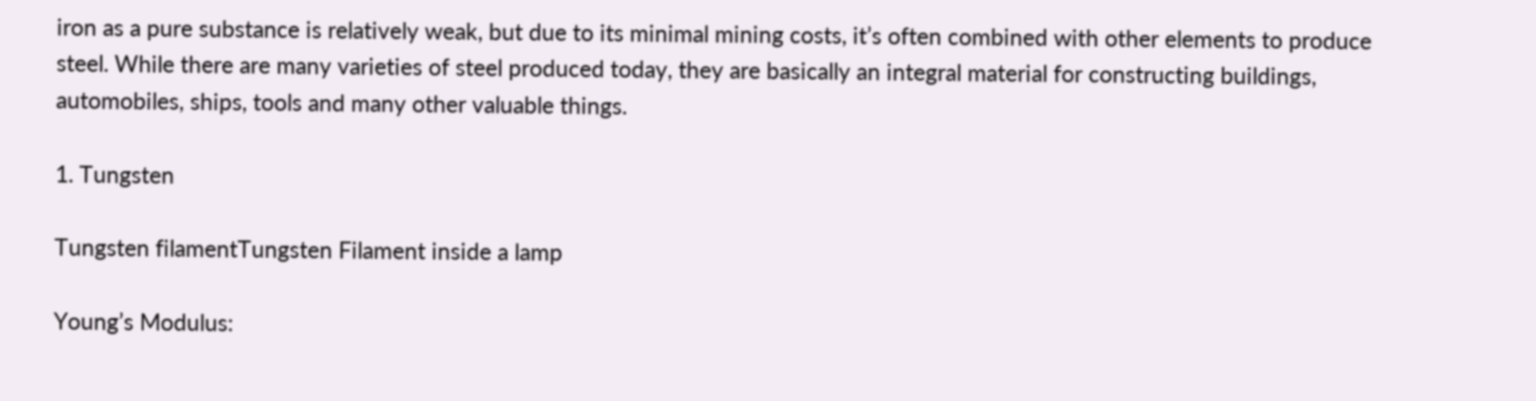iron as a pure substance is relatively weak, but due to its minimal mining costs, it’s often combined with other elements to produce steel. While there are many varieties of steel produced today, they are basically an integral material for constructing buildings, automobiles, ships, tools and many other valuable things.

1. Tungsten

Tungsten filamentTungsten Filament inside a lamp

Young’s Modulus: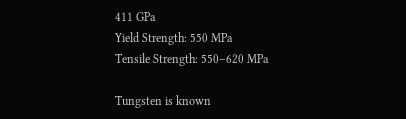411 GPa
Yield Strength: 550 MPa
Tensile Strength: 550–620 MPa

Tungsten is known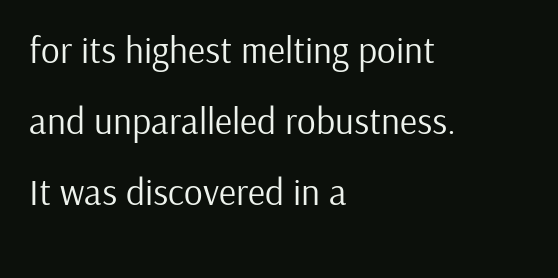for its highest melting point and unparalleled robustness. It was discovered in a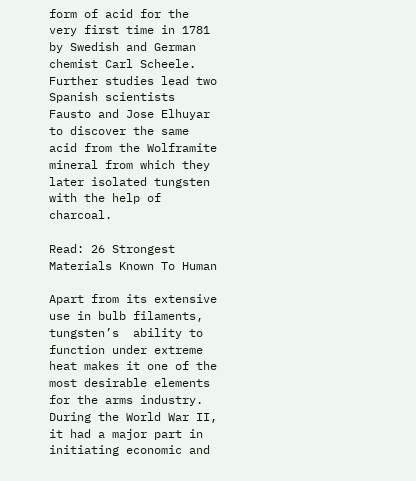form of acid for the very first time in 1781 by Swedish and German chemist Carl Scheele. Further studies lead two Spanish scientists Fausto and Jose Elhuyar to discover the same acid from the Wolframite mineral from which they later isolated tungsten with the help of charcoal.

Read: 26 Strongest Materials Known To Human

Apart from its extensive use in bulb filaments, tungsten’s  ability to function under extreme heat makes it one of the most desirable elements for the arms industry. During the World War II, it had a major part in initiating economic and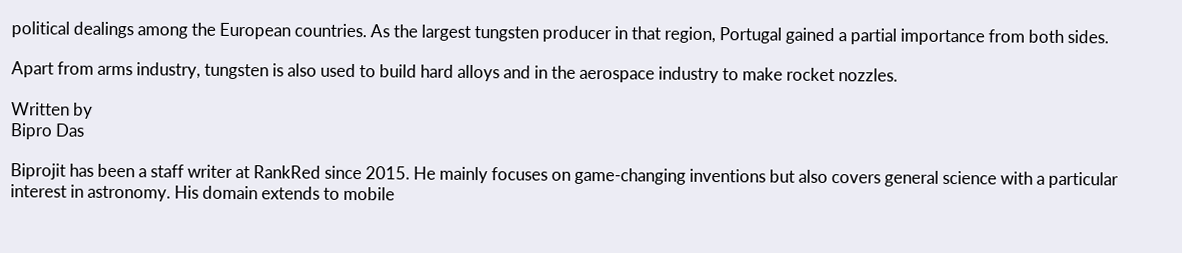political dealings among the European countries. As the largest tungsten producer in that region, Portugal gained a partial importance from both sides.

Apart from arms industry, tungsten is also used to build hard alloys and in the aerospace industry to make rocket nozzles.

Written by
Bipro Das

Biprojit has been a staff writer at RankRed since 2015. He mainly focuses on game-changing inventions but also covers general science with a particular interest in astronomy. His domain extends to mobile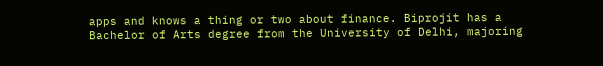apps and knows a thing or two about finance. Biprojit has a Bachelor of Arts degree from the University of Delhi, majoring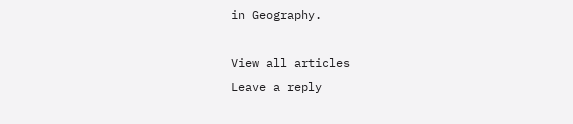in Geography.

View all articles
Leave a reply